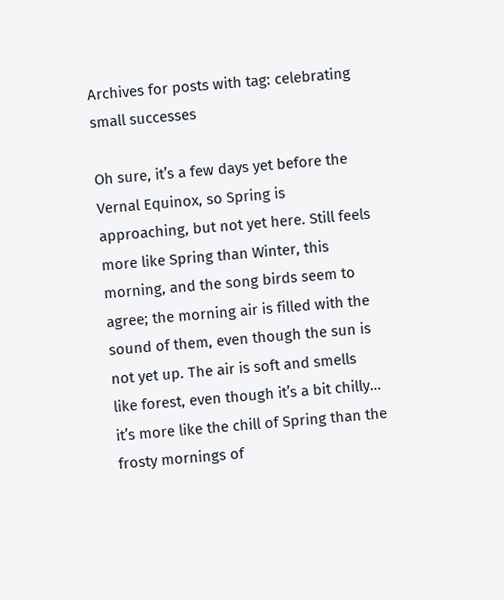Archives for posts with tag: celebrating small successes

Oh sure, it’s a few days yet before the Vernal Equinox, so Spring is approaching, but not yet here. Still feels more like Spring than Winter, this morning, and the song birds seem to agree; the morning air is filled with the sound of them, even though the sun is not yet up. The air is soft and smells like forest, even though it’s a bit chilly… it’s more like the chill of Spring than the frosty mornings of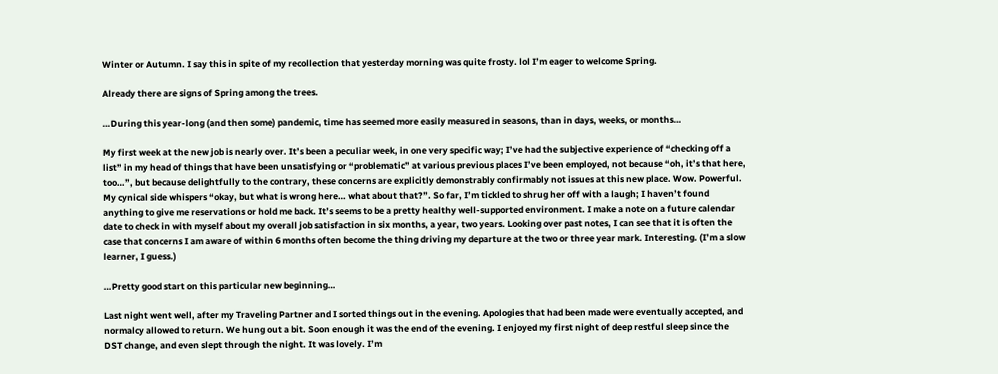Winter or Autumn. I say this in spite of my recollection that yesterday morning was quite frosty. lol I’m eager to welcome Spring.

Already there are signs of Spring among the trees.

…During this year-long (and then some) pandemic, time has seemed more easily measured in seasons, than in days, weeks, or months…

My first week at the new job is nearly over. It’s been a peculiar week, in one very specific way; I’ve had the subjective experience of “checking off a list” in my head of things that have been unsatisfying or “problematic” at various previous places I’ve been employed, not because “oh, it’s that here, too…”, but because delightfully to the contrary, these concerns are explicitly demonstrably confirmably not issues at this new place. Wow. Powerful. My cynical side whispers “okay, but what is wrong here… what about that?”. So far, I’m tickled to shrug her off with a laugh; I haven’t found anything to give me reservations or hold me back. It’s seems to be a pretty healthy well-supported environment. I make a note on a future calendar date to check in with myself about my overall job satisfaction in six months, a year, two years. Looking over past notes, I can see that it is often the case that concerns I am aware of within 6 months often become the thing driving my departure at the two or three year mark. Interesting. (I’m a slow learner, I guess.)

…Pretty good start on this particular new beginning…

Last night went well, after my Traveling Partner and I sorted things out in the evening. Apologies that had been made were eventually accepted, and normalcy allowed to return. We hung out a bit. Soon enough it was the end of the evening. I enjoyed my first night of deep restful sleep since the DST change, and even slept through the night. It was lovely. I’m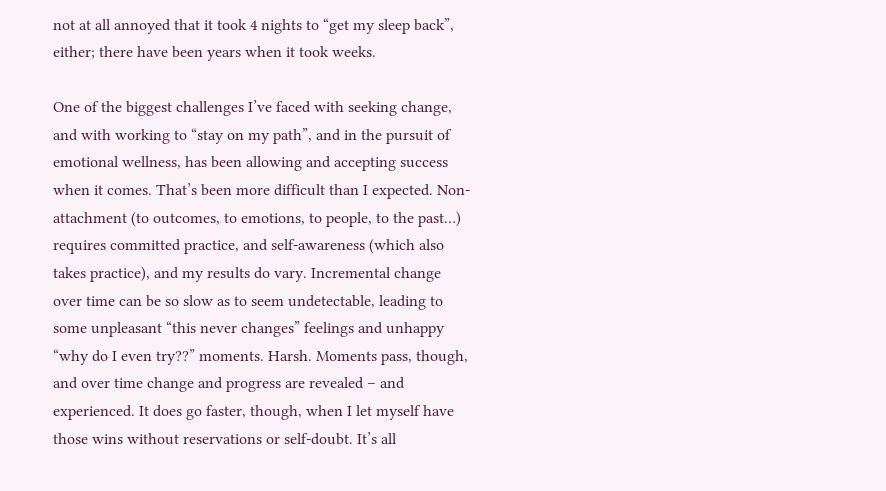not at all annoyed that it took 4 nights to “get my sleep back”, either; there have been years when it took weeks.

One of the biggest challenges I’ve faced with seeking change, and with working to “stay on my path”, and in the pursuit of emotional wellness, has been allowing and accepting success when it comes. That’s been more difficult than I expected. Non-attachment (to outcomes, to emotions, to people, to the past…) requires committed practice, and self-awareness (which also takes practice), and my results do vary. Incremental change over time can be so slow as to seem undetectable, leading to some unpleasant “this never changes” feelings and unhappy “why do I even try??” moments. Harsh. Moments pass, though, and over time change and progress are revealed – and experienced. It does go faster, though, when I let myself have those wins without reservations or self-doubt. It’s all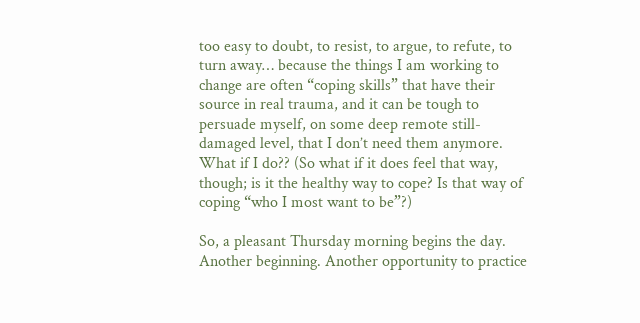too easy to doubt, to resist, to argue, to refute, to turn away… because the things I am working to change are often “coping skills” that have their source in real trauma, and it can be tough to persuade myself, on some deep remote still-damaged level, that I don’t need them anymore. What if I do?? (So what if it does feel that way, though; is it the healthy way to cope? Is that way of coping “who I most want to be”?)

So, a pleasant Thursday morning begins the day. Another beginning. Another opportunity to practice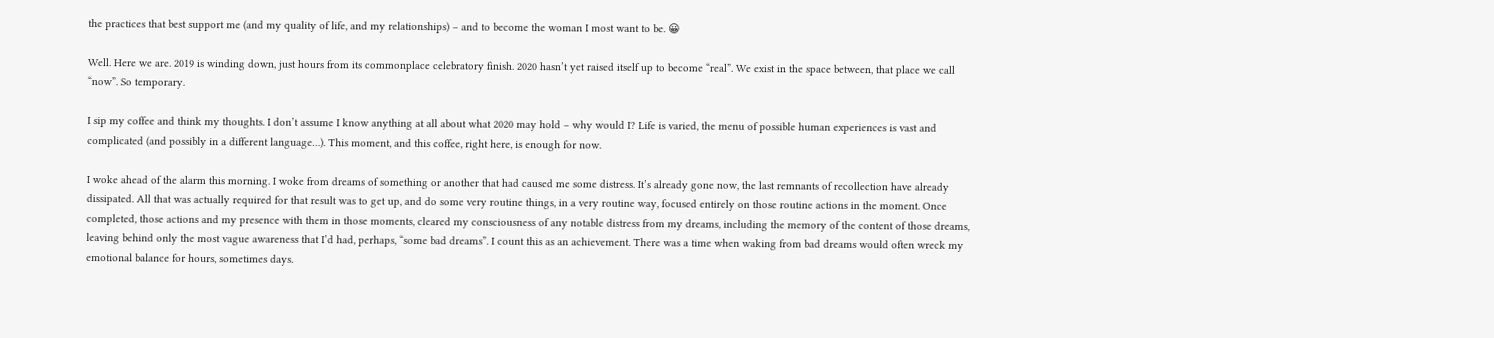the practices that best support me (and my quality of life, and my relationships) – and to become the woman I most want to be. 😀

Well. Here we are. 2019 is winding down, just hours from its commonplace celebratory finish. 2020 hasn’t yet raised itself up to become “real”. We exist in the space between, that place we call “now”. So temporary.

I sip my coffee and think my thoughts. I don’t assume I know anything at all about what 2020 may hold – why would I? Life is varied, the menu of possible human experiences is vast and complicated (and possibly in a different language…). This moment, and this coffee, right here, is enough for now.

I woke ahead of the alarm this morning. I woke from dreams of something or another that had caused me some distress. It’s already gone now, the last remnants of recollection have already dissipated. All that was actually required for that result was to get up, and do some very routine things, in a very routine way, focused entirely on those routine actions in the moment. Once completed, those actions and my presence with them in those moments, cleared my consciousness of any notable distress from my dreams, including the memory of the content of those dreams, leaving behind only the most vague awareness that I’d had, perhaps, “some bad dreams”. I count this as an achievement. There was a time when waking from bad dreams would often wreck my emotional balance for hours, sometimes days.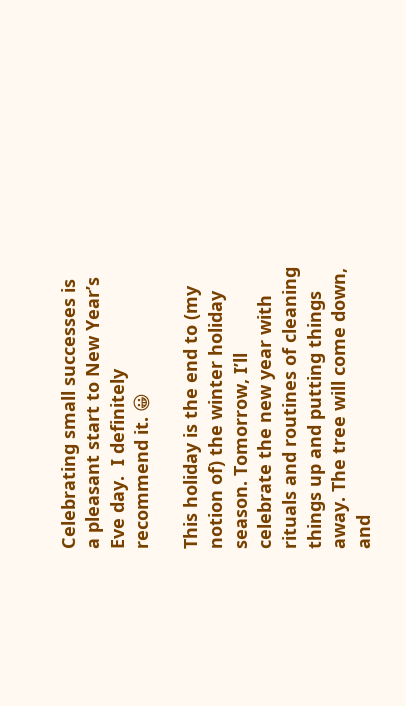Celebrating small successes is a pleasant start to New Year’s Eve day.  I definitely recommend it. 😀

This holiday is the end to (my notion of) the winter holiday season. Tomorrow, I’ll celebrate the new year with rituals and routines of cleaning things up and putting things away. The tree will come down, and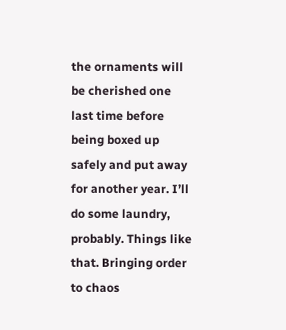the ornaments will be cherished one last time before being boxed up safely and put away for another year. I’ll do some laundry, probably. Things like that. Bringing order to chaos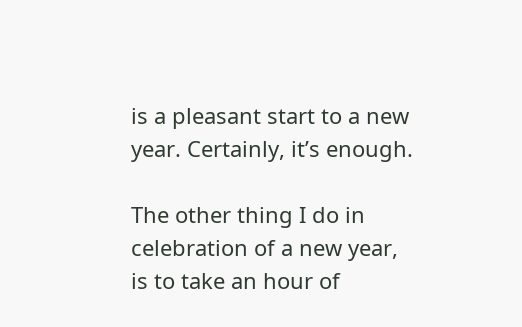is a pleasant start to a new year. Certainly, it’s enough.

The other thing I do in celebration of a new year, is to take an hour of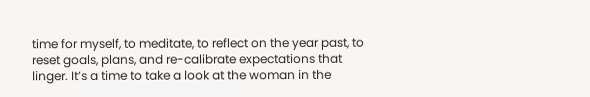time for myself, to meditate, to reflect on the year past, to reset goals, plans, and re-calibrate expectations that linger. It’s a time to take a look at the woman in the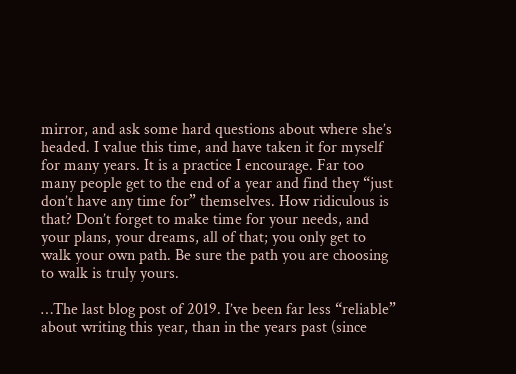mirror, and ask some hard questions about where she’s headed. I value this time, and have taken it for myself for many years. It is a practice I encourage. Far too many people get to the end of a year and find they “just don’t have any time for” themselves. How ridiculous is that? Don’t forget to make time for your needs, and your plans, your dreams, all of that; you only get to walk your own path. Be sure the path you are choosing to walk is truly yours.

…The last blog post of 2019. I’ve been far less “reliable” about writing this year, than in the years past (since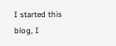I started this blog, I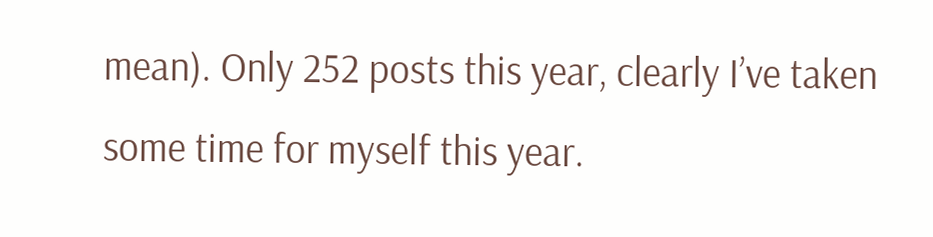mean). Only 252 posts this year, clearly I’ve taken some time for myself this year.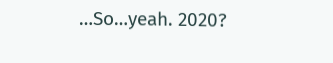…So…yeah. 2020?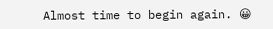Almost time to begin again. 😀